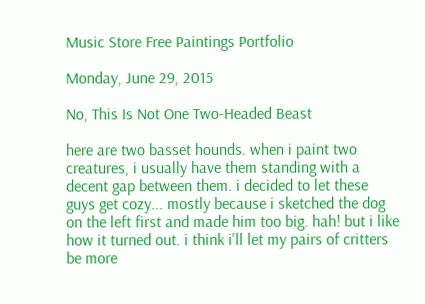Music Store Free Paintings Portfolio

Monday, June 29, 2015

No, This Is Not One Two-Headed Beast

here are two basset hounds. when i paint two creatures, i usually have them standing with a decent gap between them. i decided to let these guys get cozy... mostly because i sketched the dog on the left first and made him too big. hah! but i like how it turned out. i think i'll let my pairs of critters be more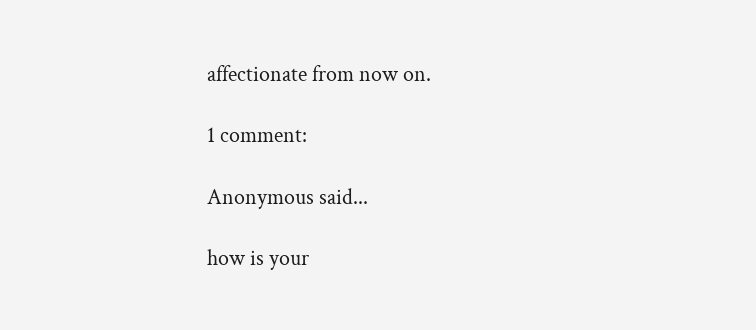affectionate from now on.

1 comment:

Anonymous said...

how is your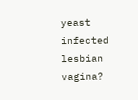yeast infected lesbian vagina?